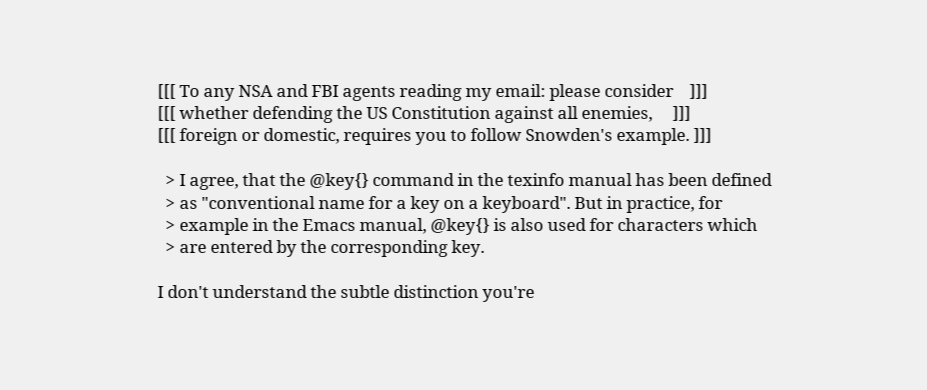[[[ To any NSA and FBI agents reading my email: please consider    ]]]
[[[ whether defending the US Constitution against all enemies,     ]]]
[[[ foreign or domestic, requires you to follow Snowden's example. ]]]

  > I agree, that the @key{} command in the texinfo manual has been defined
  > as "conventional name for a key on a keyboard". But in practice, for
  > example in the Emacs manual, @key{} is also used for characters which
  > are entered by the corresponding key.

I don't understand the subtle distinction you're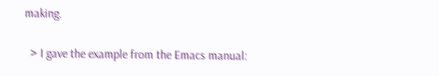making.

  > I gave the example from the Emacs manual: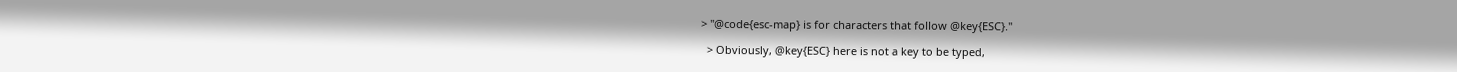> "@code{esc-map} is for characters that follow @key{ESC}."

  > Obviously, @key{ESC} here is not a key to be typed,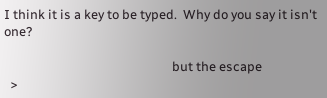I think it is a key to be typed.  Why do you say it isn't one?

                                                        but the escape
  >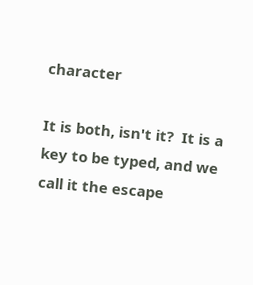character

It is both, isn't it?  It is a key to be typed, and we
call it the escape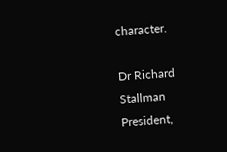character.

Dr Richard Stallman
President,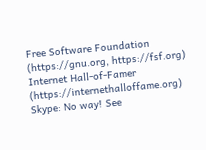Free Software Foundation (https://gnu.org, https://fsf.org)
Internet Hall-of-Famer (https://internethalloffame.org)
Skype: No way! See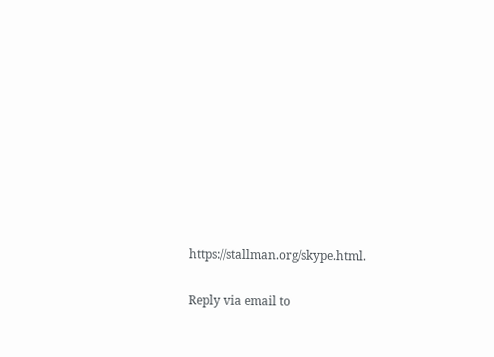https://stallman.org/skype.html.

Reply via email to